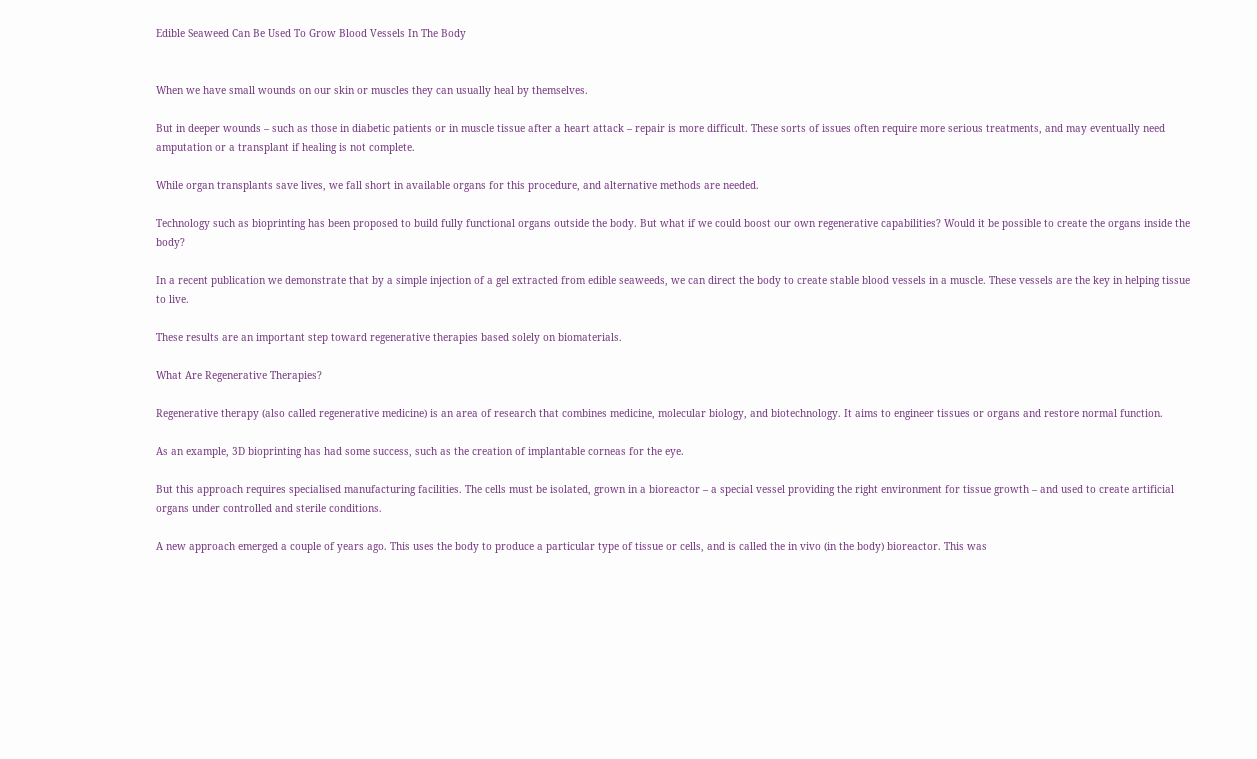Edible Seaweed Can Be Used To Grow Blood Vessels In The Body


When we have small wounds on our skin or muscles they can usually heal by themselves.

But in deeper wounds – such as those in diabetic patients or in muscle tissue after a heart attack – repair is more difficult. These sorts of issues often require more serious treatments, and may eventually need amputation or a transplant if healing is not complete.

While organ transplants save lives, we fall short in available organs for this procedure, and alternative methods are needed.

Technology such as bioprinting has been proposed to build fully functional organs outside the body. But what if we could boost our own regenerative capabilities? Would it be possible to create the organs inside the body?

In a recent publication we demonstrate that by a simple injection of a gel extracted from edible seaweeds, we can direct the body to create stable blood vessels in a muscle. These vessels are the key in helping tissue to live.

These results are an important step toward regenerative therapies based solely on biomaterials.

What Are Regenerative Therapies?

Regenerative therapy (also called regenerative medicine) is an area of research that combines medicine, molecular biology, and biotechnology. It aims to engineer tissues or organs and restore normal function.

As an example, 3D bioprinting has had some success, such as the creation of implantable corneas for the eye.

But this approach requires specialised manufacturing facilities. The cells must be isolated, grown in a bioreactor – a special vessel providing the right environment for tissue growth – and used to create artificial organs under controlled and sterile conditions.

A new approach emerged a couple of years ago. This uses the body to produce a particular type of tissue or cells, and is called the in vivo (in the body) bioreactor. This was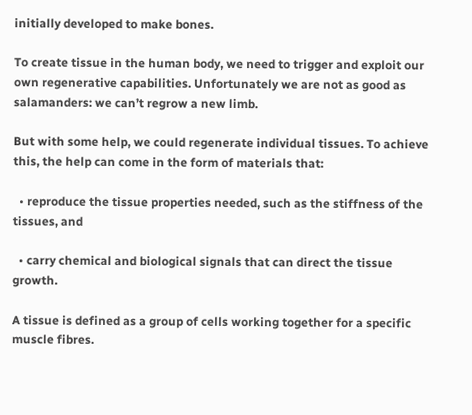initially developed to make bones.

To create tissue in the human body, we need to trigger and exploit our own regenerative capabilities. Unfortunately we are not as good as salamanders: we can’t regrow a new limb.

But with some help, we could regenerate individual tissues. To achieve this, the help can come in the form of materials that:

  • reproduce the tissue properties needed, such as the stiffness of the tissues, and

  • carry chemical and biological signals that can direct the tissue growth.

A tissue is defined as a group of cells working together for a specific muscle fibres.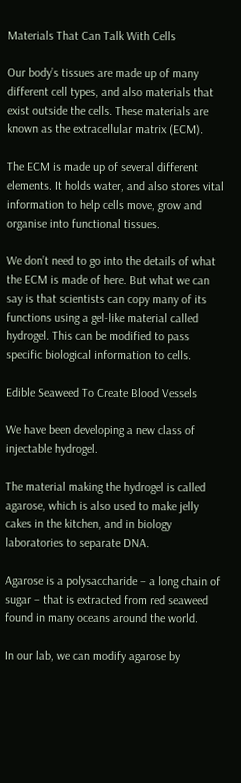Materials That Can Talk With Cells

Our body’s tissues are made up of many different cell types, and also materials that exist outside the cells. These materials are known as the extracellular matrix (ECM).

The ECM is made up of several different elements. It holds water, and also stores vital information to help cells move, grow and organise into functional tissues.

We don’t need to go into the details of what the ECM is made of here. But what we can say is that scientists can copy many of its functions using a gel-like material called hydrogel. This can be modified to pass specific biological information to cells.

Edible Seaweed To Create Blood Vessels

We have been developing a new class of injectable hydrogel.

The material making the hydrogel is called agarose, which is also used to make jelly cakes in the kitchen, and in biology laboratories to separate DNA.

Agarose is a polysaccharide – a long chain of sugar – that is extracted from red seaweed found in many oceans around the world.

In our lab, we can modify agarose by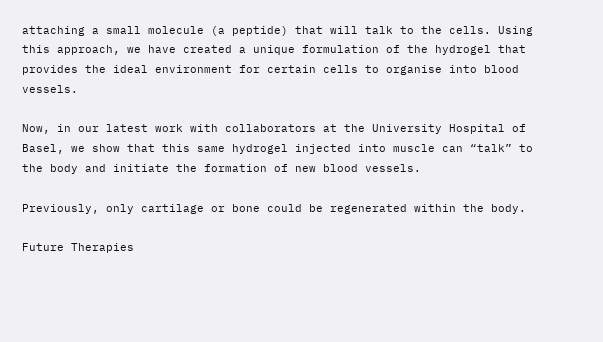attaching a small molecule (a peptide) that will talk to the cells. Using this approach, we have created a unique formulation of the hydrogel that provides the ideal environment for certain cells to organise into blood vessels.

Now, in our latest work with collaborators at the University Hospital of Basel, we show that this same hydrogel injected into muscle can “talk” to the body and initiate the formation of new blood vessels.

Previously, only cartilage or bone could be regenerated within the body.

Future Therapies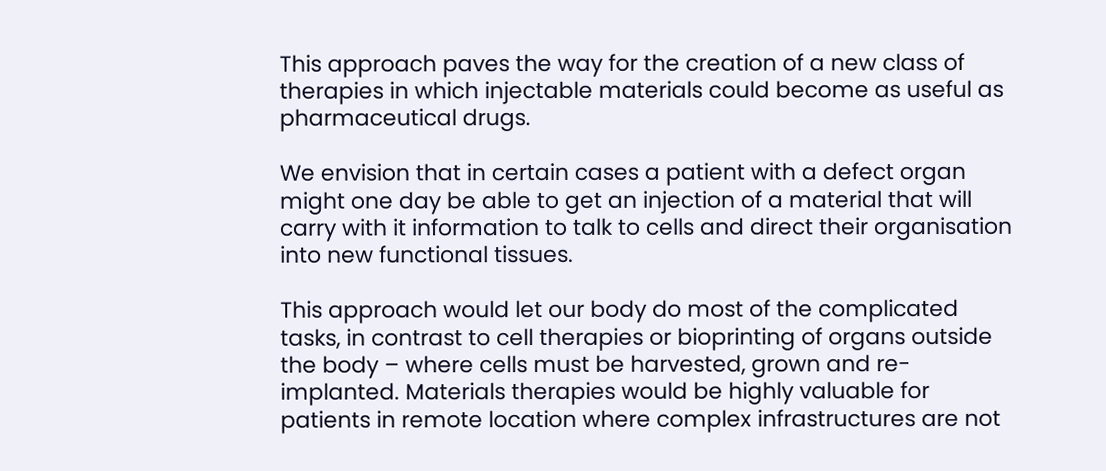This approach paves the way for the creation of a new class of therapies in which injectable materials could become as useful as pharmaceutical drugs.

We envision that in certain cases a patient with a defect organ might one day be able to get an injection of a material that will carry with it information to talk to cells and direct their organisation into new functional tissues.

This approach would let our body do most of the complicated tasks, in contrast to cell therapies or bioprinting of organs outside the body – where cells must be harvested, grown and re-implanted. Materials therapies would be highly valuable for patients in remote location where complex infrastructures are not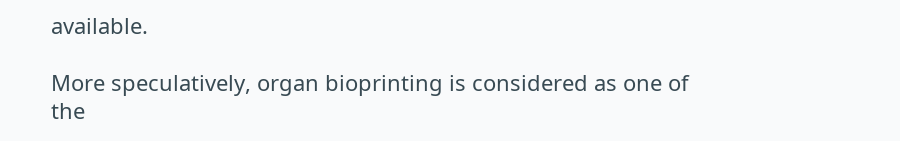available.

More speculatively, organ bioprinting is considered as one of the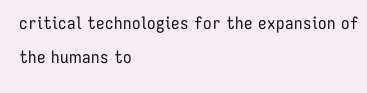critical technologies for the expansion of the humans to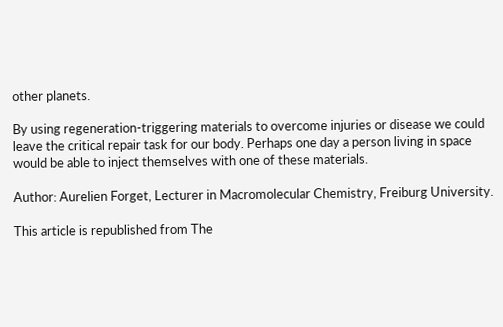other planets.

By using regeneration-triggering materials to overcome injuries or disease we could leave the critical repair task for our body. Perhaps one day a person living in space would be able to inject themselves with one of these materials.

Author: Aurelien Forget, Lecturer in Macromolecular Chemistry, Freiburg University.

This article is republished from The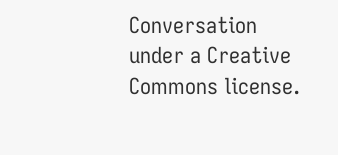Conversation under a Creative Commons license.